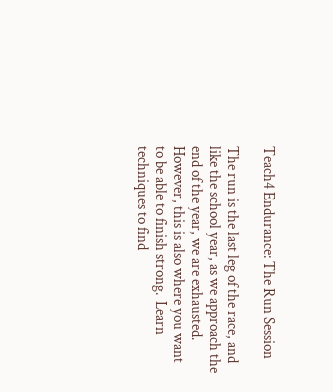Teach4 Endurance: The Run Session

The run is the last leg of the race, and like the school year, as we approach the end of the year, we are exhausted.  However, this is also where you want to be able to finish strong.  Learn techniques to find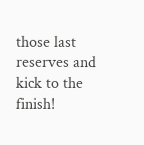those last reserves and kick to the finish!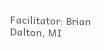Facilitator: Brian Dalton, MI